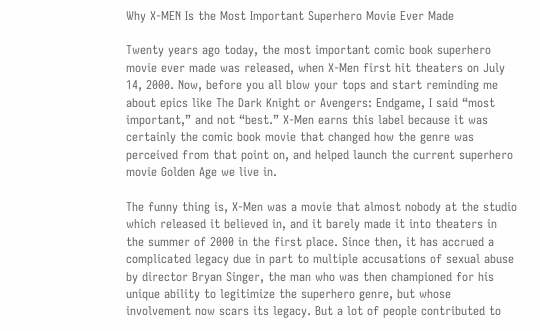Why X-MEN Is the Most Important Superhero Movie Ever Made

Twenty years ago today, the most important comic book superhero movie ever made was released, when X-Men first hit theaters on July 14, 2000. Now, before you all blow your tops and start reminding me about epics like The Dark Knight or Avengers: Endgame, I said “most important,” and not “best.” X-Men earns this label because it was certainly the comic book movie that changed how the genre was perceived from that point on, and helped launch the current superhero movie Golden Age we live in.

The funny thing is, X-Men was a movie that almost nobody at the studio which released it believed in, and it barely made it into theaters in the summer of 2000 in the first place. Since then, it has accrued a complicated legacy due in part to multiple accusations of sexual abuse by director Bryan Singer, the man who was then championed for his unique ability to legitimize the superhero genre, but whose involvement now scars its legacy. But a lot of people contributed to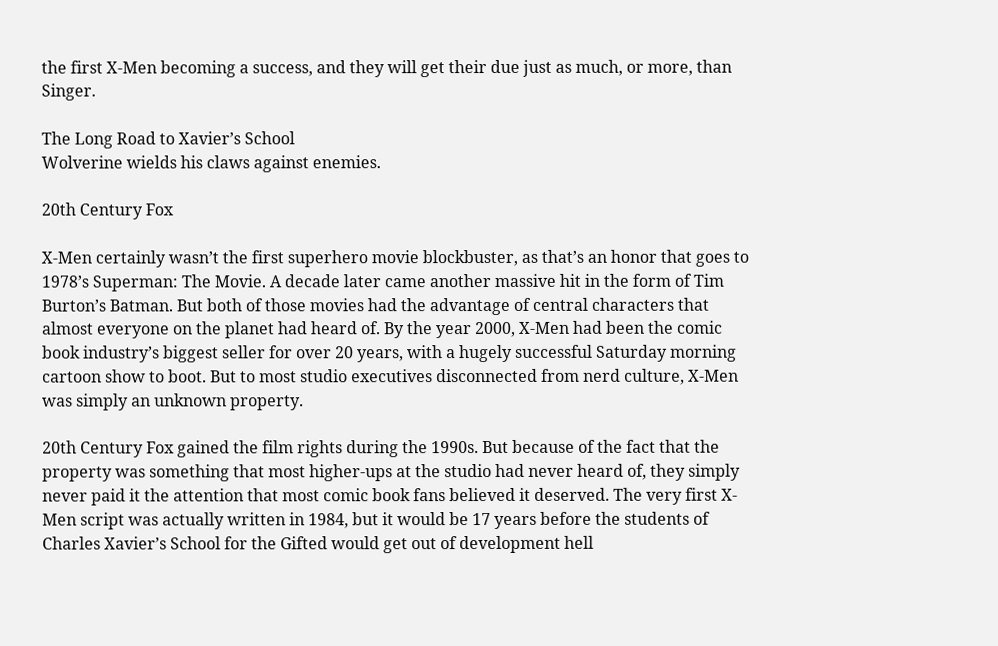the first X-Men becoming a success, and they will get their due just as much, or more, than Singer.

The Long Road to Xavier’s School
Wolverine wields his claws against enemies.

20th Century Fox

X-Men certainly wasn’t the first superhero movie blockbuster, as that’s an honor that goes to 1978’s Superman: The Movie. A decade later came another massive hit in the form of Tim Burton’s Batman. But both of those movies had the advantage of central characters that almost everyone on the planet had heard of. By the year 2000, X-Men had been the comic book industry’s biggest seller for over 20 years, with a hugely successful Saturday morning cartoon show to boot. But to most studio executives disconnected from nerd culture, X-Men was simply an unknown property.

20th Century Fox gained the film rights during the 1990s. But because of the fact that the property was something that most higher-ups at the studio had never heard of, they simply never paid it the attention that most comic book fans believed it deserved. The very first X-Men script was actually written in 1984, but it would be 17 years before the students of Charles Xavier’s School for the Gifted would get out of development hell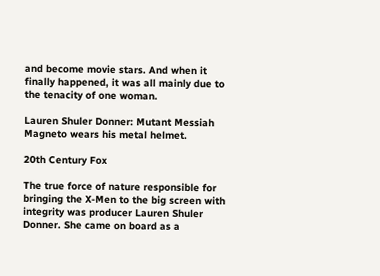and become movie stars. And when it finally happened, it was all mainly due to the tenacity of one woman.

Lauren Shuler Donner: Mutant Messiah
Magneto wears his metal helmet.

20th Century Fox

The true force of nature responsible for bringing the X-Men to the big screen with integrity was producer Lauren Shuler Donner. She came on board as a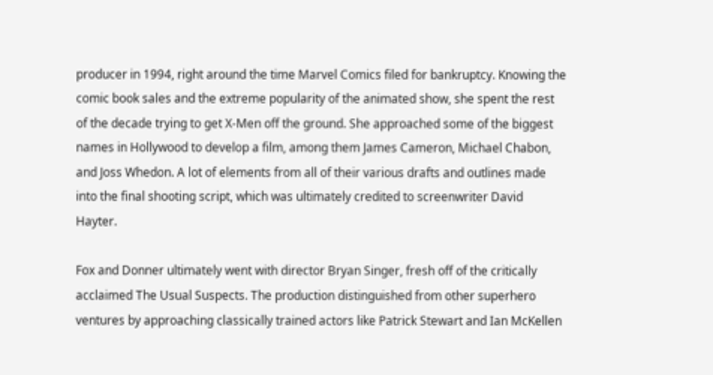producer in 1994, right around the time Marvel Comics filed for bankruptcy. Knowing the comic book sales and the extreme popularity of the animated show, she spent the rest of the decade trying to get X-Men off the ground. She approached some of the biggest names in Hollywood to develop a film, among them James Cameron, Michael Chabon, and Joss Whedon. A lot of elements from all of their various drafts and outlines made into the final shooting script, which was ultimately credited to screenwriter David Hayter.

Fox and Donner ultimately went with director Bryan Singer, fresh off of the critically acclaimed The Usual Suspects. The production distinguished from other superhero ventures by approaching classically trained actors like Patrick Stewart and Ian McKellen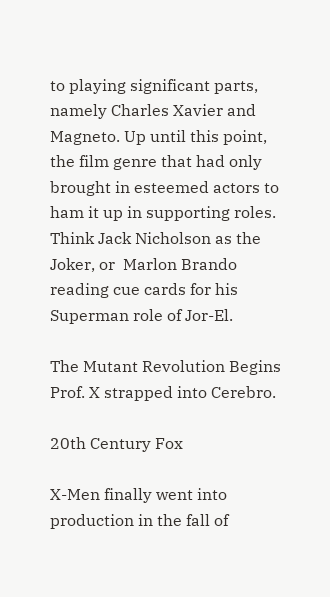to playing significant parts, namely Charles Xavier and Magneto. Up until this point, the film genre that had only brought in esteemed actors to ham it up in supporting roles. Think Jack Nicholson as the Joker, or  Marlon Brando reading cue cards for his Superman role of Jor-El.

The Mutant Revolution Begins
Prof. X strapped into Cerebro.

20th Century Fox

X-Men finally went into production in the fall of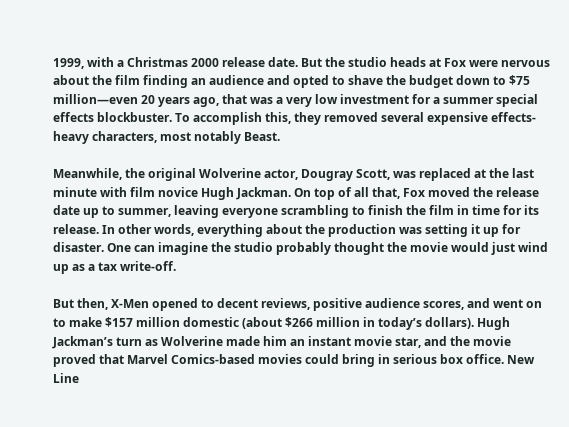1999, with a Christmas 2000 release date. But the studio heads at Fox were nervous about the film finding an audience and opted to shave the budget down to $75 million—even 20 years ago, that was a very low investment for a summer special effects blockbuster. To accomplish this, they removed several expensive effects-heavy characters, most notably Beast.

Meanwhile, the original Wolverine actor, Dougray Scott, was replaced at the last minute with film novice Hugh Jackman. On top of all that, Fox moved the release date up to summer, leaving everyone scrambling to finish the film in time for its release. In other words, everything about the production was setting it up for disaster. One can imagine the studio probably thought the movie would just wind up as a tax write-off.

But then, X-Men opened to decent reviews, positive audience scores, and went on to make $157 million domestic (about $266 million in today’s dollars). Hugh Jackman’s turn as Wolverine made him an instant movie star, and the movie proved that Marvel Comics-based movies could bring in serious box office. New Line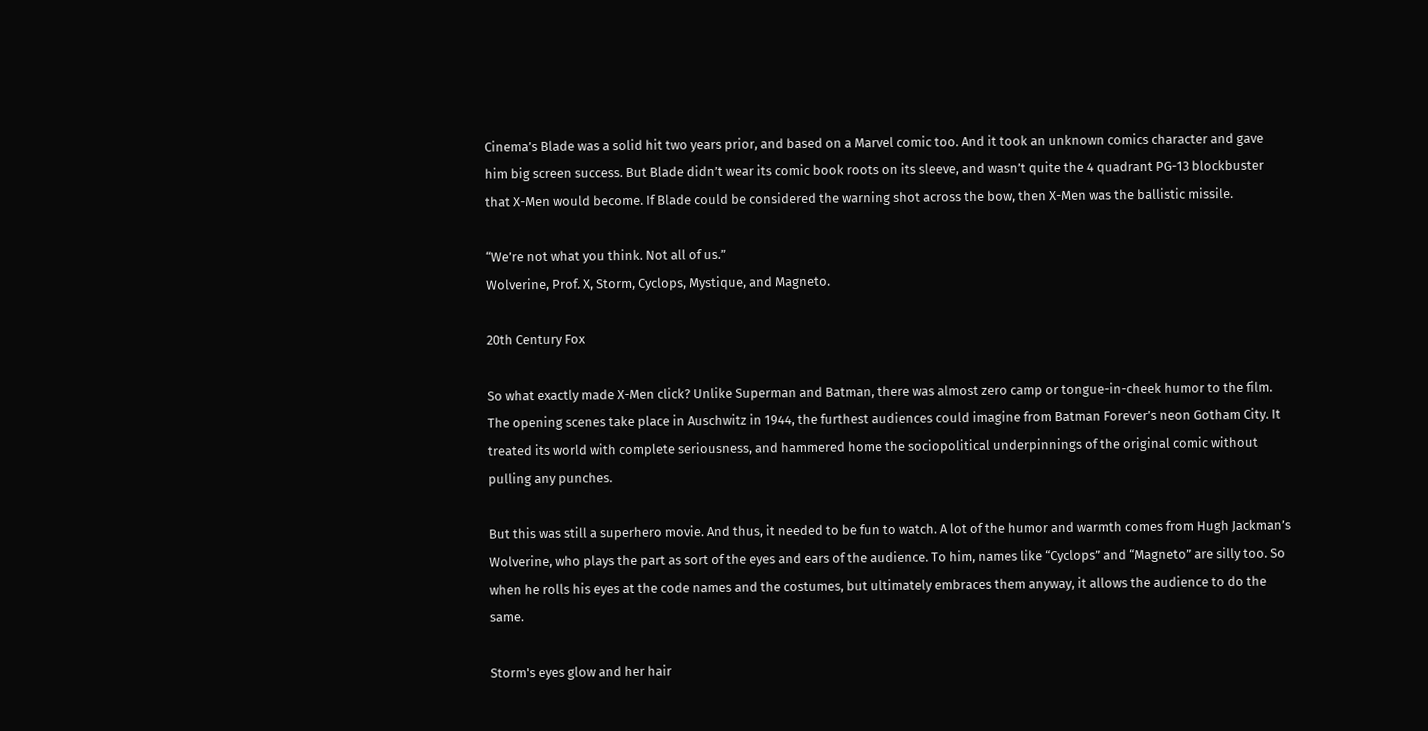Cinema’s Blade was a solid hit two years prior, and based on a Marvel comic too. And it took an unknown comics character and gave him big screen success. But Blade didn’t wear its comic book roots on its sleeve, and wasn’t quite the 4 quadrant PG-13 blockbuster that X-Men would become. If Blade could be considered the warning shot across the bow, then X-Men was the ballistic missile.

“We’re not what you think. Not all of us.”
Wolverine, Prof. X, Storm, Cyclops, Mystique, and Magneto.

20th Century Fox

So what exactly made X-Men click? Unlike Superman and Batman, there was almost zero camp or tongue-in-cheek humor to the film. The opening scenes take place in Auschwitz in 1944, the furthest audiences could imagine from Batman Forever’s neon Gotham City. It treated its world with complete seriousness, and hammered home the sociopolitical underpinnings of the original comic without pulling any punches.

But this was still a superhero movie. And thus, it needed to be fun to watch. A lot of the humor and warmth comes from Hugh Jackman’s Wolverine, who plays the part as sort of the eyes and ears of the audience. To him, names like “Cyclops” and “Magneto” are silly too. So when he rolls his eyes at the code names and the costumes, but ultimately embraces them anyway, it allows the audience to do the same.

Storm's eyes glow and her hair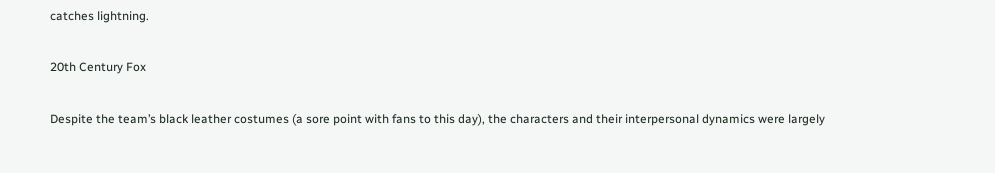catches lightning.

20th Century Fox

Despite the team’s black leather costumes (a sore point with fans to this day), the characters and their interpersonal dynamics were largely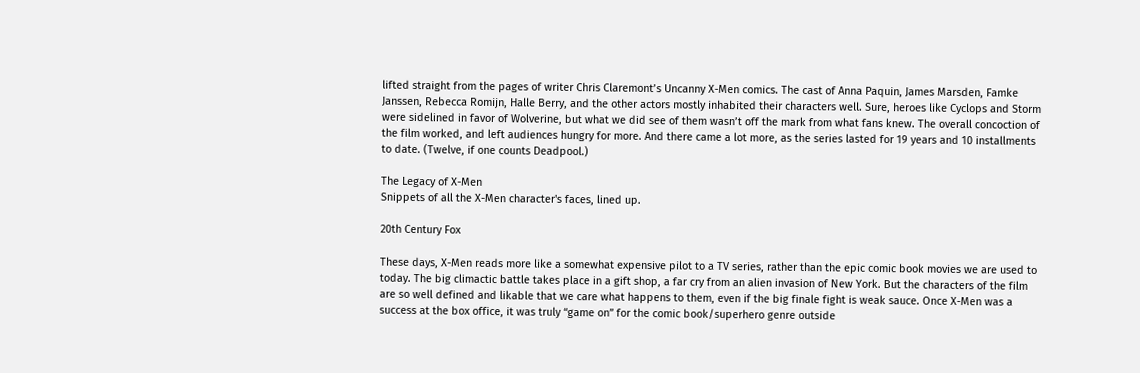lifted straight from the pages of writer Chris Claremont’s Uncanny X-Men comics. The cast of Anna Paquin, James Marsden, Famke Janssen, Rebecca Romijn, Halle Berry, and the other actors mostly inhabited their characters well. Sure, heroes like Cyclops and Storm were sidelined in favor of Wolverine, but what we did see of them wasn’t off the mark from what fans knew. The overall concoction of the film worked, and left audiences hungry for more. And there came a lot more, as the series lasted for 19 years and 10 installments to date. (Twelve, if one counts Deadpool.)

The Legacy of X-Men
Snippets of all the X-Men character's faces, lined up.

20th Century Fox

These days, X-Men reads more like a somewhat expensive pilot to a TV series, rather than the epic comic book movies we are used to today. The big climactic battle takes place in a gift shop, a far cry from an alien invasion of New York. But the characters of the film are so well defined and likable that we care what happens to them, even if the big finale fight is weak sauce. Once X-Men was a success at the box office, it was truly “game on” for the comic book/superhero genre outside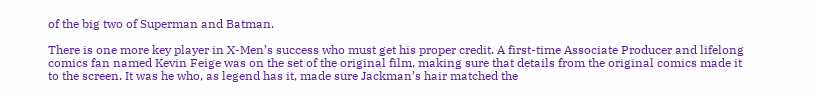of the big two of Superman and Batman.

There is one more key player in X-Men’s success who must get his proper credit. A first-time Associate Producer and lifelong comics fan named Kevin Feige was on the set of the original film, making sure that details from the original comics made it to the screen. It was he who, as legend has it, made sure Jackman’s hair matched the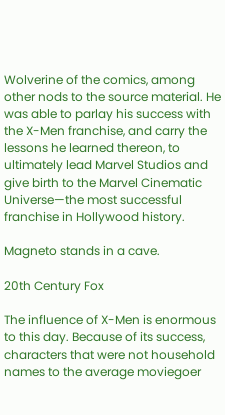Wolverine of the comics, among other nods to the source material. He was able to parlay his success with the X-Men franchise, and carry the lessons he learned thereon, to ultimately lead Marvel Studios and give birth to the Marvel Cinematic Universe—the most successful franchise in Hollywood history.

Magneto stands in a cave.

20th Century Fox

The influence of X-Men is enormous to this day. Because of its success, characters that were not household names to the average moviegoer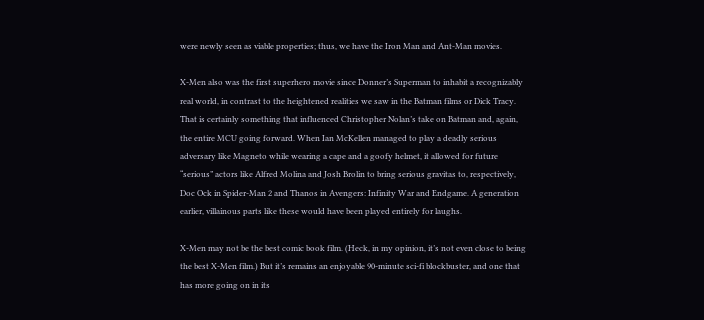were newly seen as viable properties; thus, we have the Iron Man and Ant-Man movies.

X-Men also was the first superhero movie since Donner’s Superman to inhabit a recognizably real world, in contrast to the heightened realities we saw in the Batman films or Dick Tracy. That is certainly something that influenced Christopher Nolan’s take on Batman and, again, the entire MCU going forward. When Ian McKellen managed to play a deadly serious adversary like Magneto while wearing a cape and a goofy helmet, it allowed for future “serious” actors like Alfred Molina and Josh Brolin to bring serious gravitas to, respectively, Doc Ock in Spider-Man 2 and Thanos in Avengers: Infinity War and Endgame. A generation earlier, villainous parts like these would have been played entirely for laughs.

X-Men may not be the best comic book film. (Heck, in my opinion, it’s not even close to being the best X-Men film.) But it’s remains an enjoyable 90-minute sci-fi blockbuster, and one that has more going on in its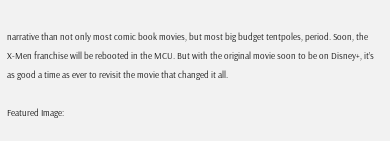narrative than not only most comic book movies, but most big budget tentpoles, period. Soon, the X-Men franchise will be rebooted in the MCU. But with the original movie soon to be on Disney+, it’s as good a time as ever to revisit the movie that changed it all.

Featured Image: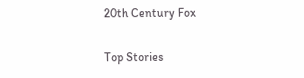20th Century Fox

Top Stories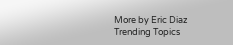More by Eric Diaz
Trending Topics